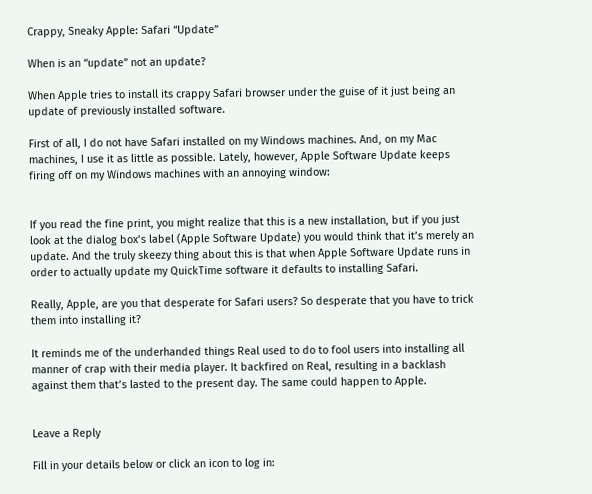Crappy, Sneaky Apple: Safari “Update”

When is an “update” not an update?

When Apple tries to install its crappy Safari browser under the guise of it just being an update of previously installed software.

First of all, I do not have Safari installed on my Windows machines. And, on my Mac machines, I use it as little as possible. Lately, however, Apple Software Update keeps firing off on my Windows machines with an annoying window:


If you read the fine print, you might realize that this is a new installation, but if you just look at the dialog box’s label (Apple Software Update) you would think that it’s merely an update. And the truly skeezy thing about this is that when Apple Software Update runs in order to actually update my QuickTime software it defaults to installing Safari.

Really, Apple, are you that desperate for Safari users? So desperate that you have to trick them into installing it?

It reminds me of the underhanded things Real used to do to fool users into installing all manner of crap with their media player. It backfired on Real, resulting in a backlash against them that’s lasted to the present day. The same could happen to Apple.


Leave a Reply

Fill in your details below or click an icon to log in: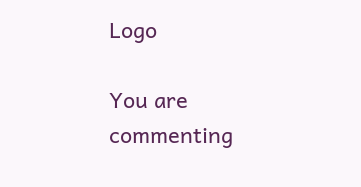Logo

You are commenting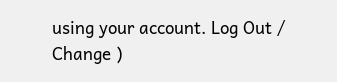using your account. Log Out /  Change )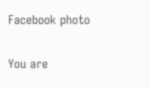Facebook photo

You are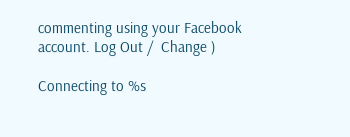commenting using your Facebook account. Log Out /  Change )

Connecting to %s